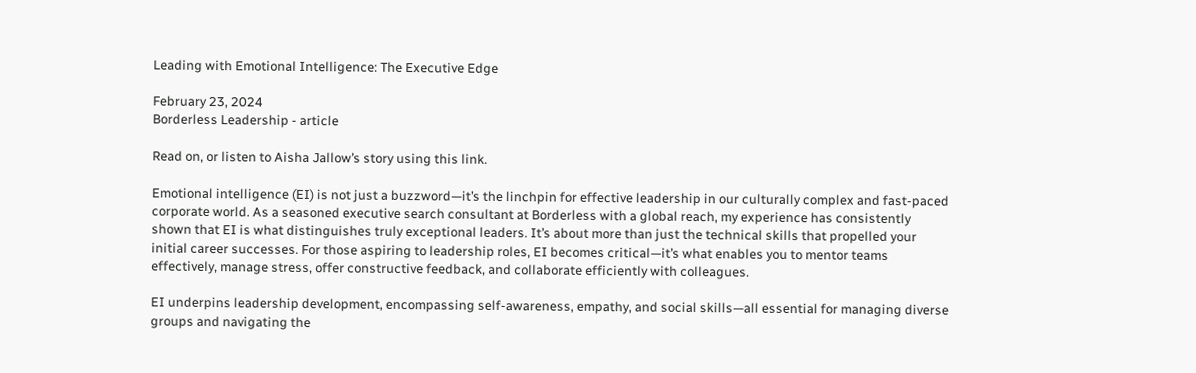Leading with Emotional Intelligence: The Executive Edge

February 23, 2024
Borderless Leadership - article

Read on, or listen to Aisha Jallow’s story using this link.

Emotional intelligence (EI) is not just a buzzword—it’s the linchpin for effective leadership in our culturally complex and fast-paced corporate world. As a seasoned executive search consultant at Borderless with a global reach, my experience has consistently shown that EI is what distinguishes truly exceptional leaders. It’s about more than just the technical skills that propelled your initial career successes. For those aspiring to leadership roles, EI becomes critical—it’s what enables you to mentor teams effectively, manage stress, offer constructive feedback, and collaborate efficiently with colleagues.

EI underpins leadership development, encompassing self-awareness, empathy, and social skills—all essential for managing diverse groups and navigating the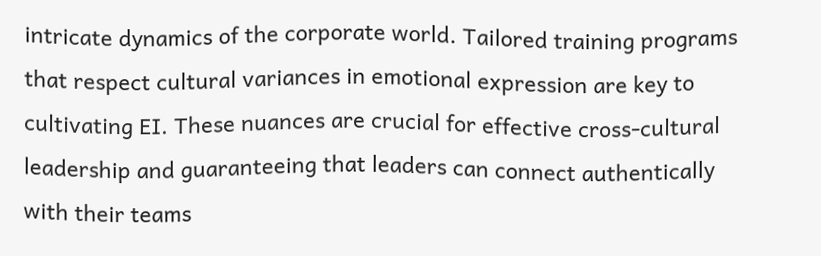intricate dynamics of the corporate world. Tailored training programs that respect cultural variances in emotional expression are key to cultivating EI. These nuances are crucial for effective cross-cultural leadership and guaranteeing that leaders can connect authentically with their teams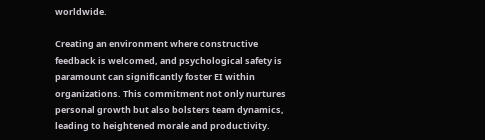worldwide.

Creating an environment where constructive feedback is welcomed, and psychological safety is paramount can significantly foster EI within organizations. This commitment not only nurtures personal growth but also bolsters team dynamics, leading to heightened morale and productivity.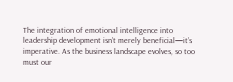The integration of emotional intelligence into leadership development isn’t merely beneficial—it’s imperative. As the business landscape evolves, so too must our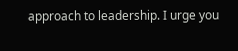approach to leadership. I urge you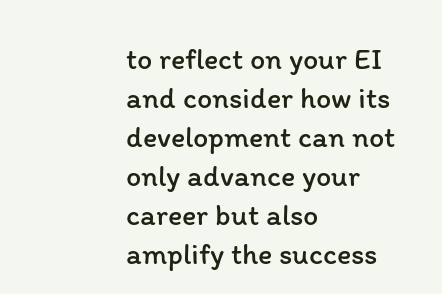to reflect on your EI and consider how its development can not only advance your career but also amplify the success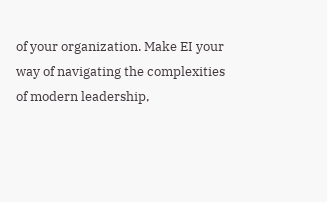of your organization. Make EI your way of navigating the complexities of modern leadership,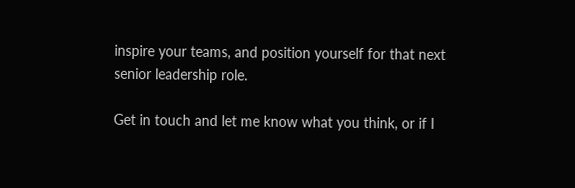inspire your teams, and position yourself for that next senior leadership role.

Get in touch and let me know what you think, or if I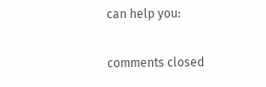can help you:

comments closed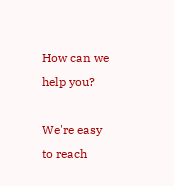How can we help you?

We're easy to reach